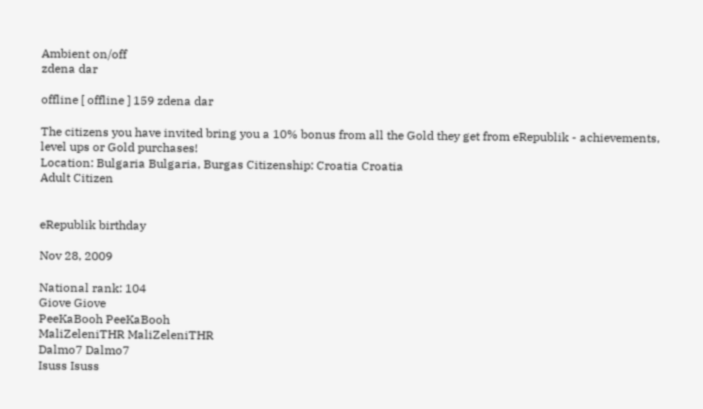Ambient on/off
zdena dar

offline [ offline ] 159 zdena dar

The citizens you have invited bring you a 10% bonus from all the Gold they get from eRepublik - achievements, level ups or Gold purchases!
Location: Bulgaria Bulgaria, Burgas Citizenship: Croatia Croatia
Adult Citizen


eRepublik birthday

Nov 28, 2009

National rank: 104
Giove Giove
PeeKaBooh PeeKaBooh
MaliZeleniTHR MaliZeleniTHR
Dalmo7 Dalmo7
Isuss Isuss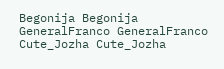Begonija Begonija
GeneralFranco GeneralFranco
Cute_Jozha Cute_Jozha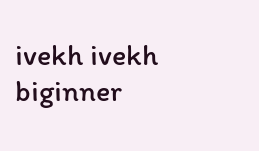ivekh ivekh
biginner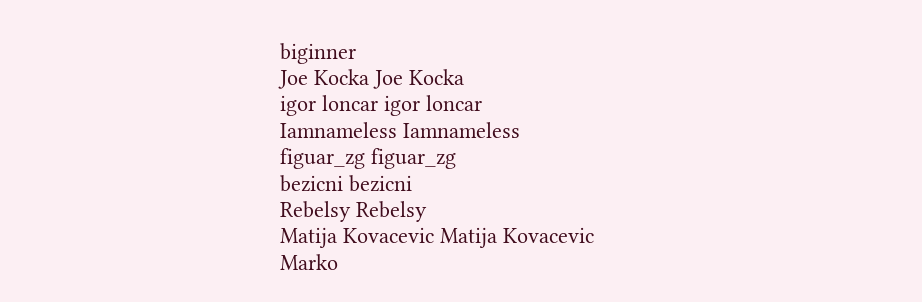biginner
Joe Kocka Joe Kocka
igor loncar igor loncar
Iamnameless Iamnameless
figuar_zg figuar_zg
bezicni bezicni
Rebelsy Rebelsy
Matija Kovacevic Matija Kovacevic
Marko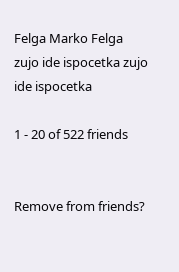Felga Marko Felga
zujo ide ispocetka zujo ide ispocetka

1 - 20 of 522 friends


Remove from friends?